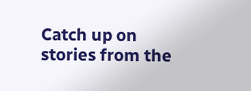Catch up on stories from the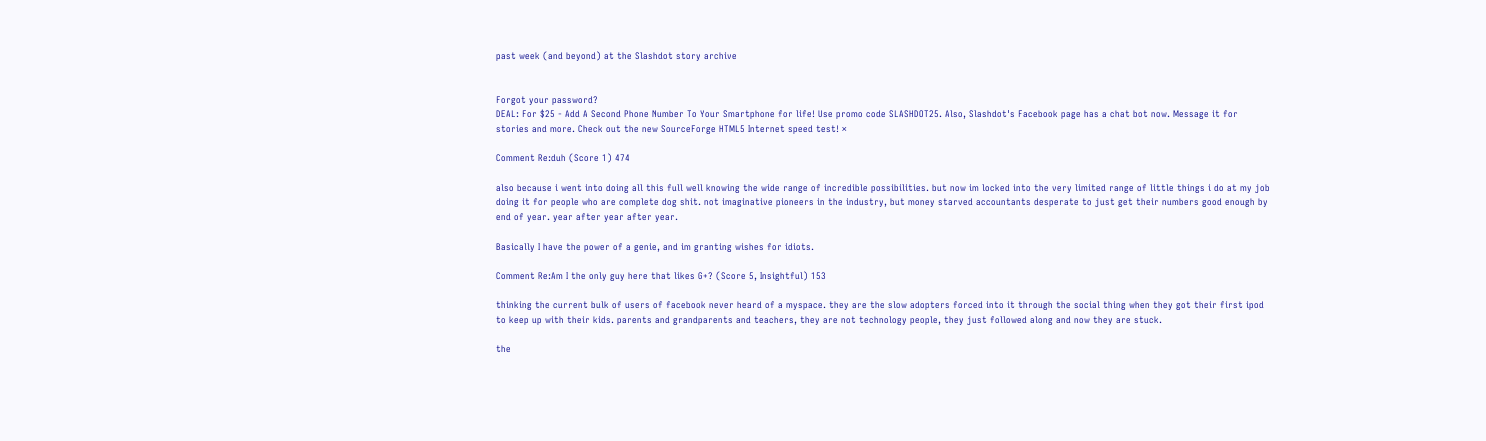past week (and beyond) at the Slashdot story archive


Forgot your password?
DEAL: For $25 - Add A Second Phone Number To Your Smartphone for life! Use promo code SLASHDOT25. Also, Slashdot's Facebook page has a chat bot now. Message it for stories and more. Check out the new SourceForge HTML5 Internet speed test! ×

Comment Re:duh (Score 1) 474

also because i went into doing all this full well knowing the wide range of incredible possibilities. but now im locked into the very limited range of little things i do at my job doing it for people who are complete dog shit. not imaginative pioneers in the industry, but money starved accountants desperate to just get their numbers good enough by end of year. year after year after year.

Basically I have the power of a genie, and im granting wishes for idiots.

Comment Re:Am I the only guy here that likes G+? (Score 5, Insightful) 153

thinking the current bulk of users of facebook never heard of a myspace. they are the slow adopters forced into it through the social thing when they got their first ipod to keep up with their kids. parents and grandparents and teachers, they are not technology people, they just followed along and now they are stuck.

the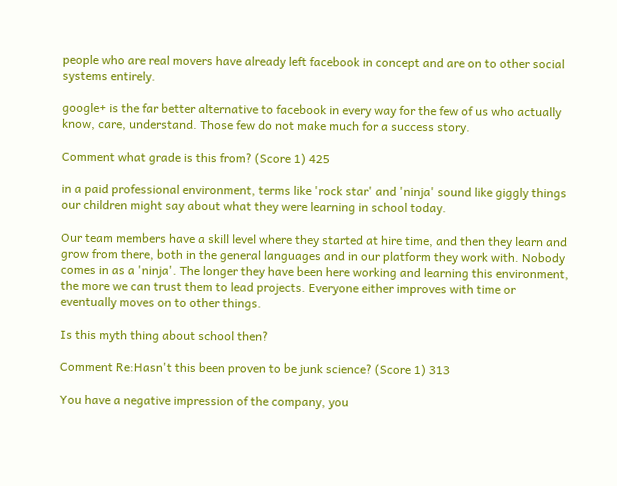people who are real movers have already left facebook in concept and are on to other social systems entirely.

google+ is the far better alternative to facebook in every way for the few of us who actually know, care, understand. Those few do not make much for a success story.

Comment what grade is this from? (Score 1) 425

in a paid professional environment, terms like 'rock star' and 'ninja' sound like giggly things our children might say about what they were learning in school today.

Our team members have a skill level where they started at hire time, and then they learn and grow from there, both in the general languages and in our platform they work with. Nobody comes in as a 'ninja'. The longer they have been here working and learning this environment, the more we can trust them to lead projects. Everyone either improves with time or eventually moves on to other things.

Is this myth thing about school then?

Comment Re:Hasn't this been proven to be junk science? (Score 1) 313

You have a negative impression of the company, you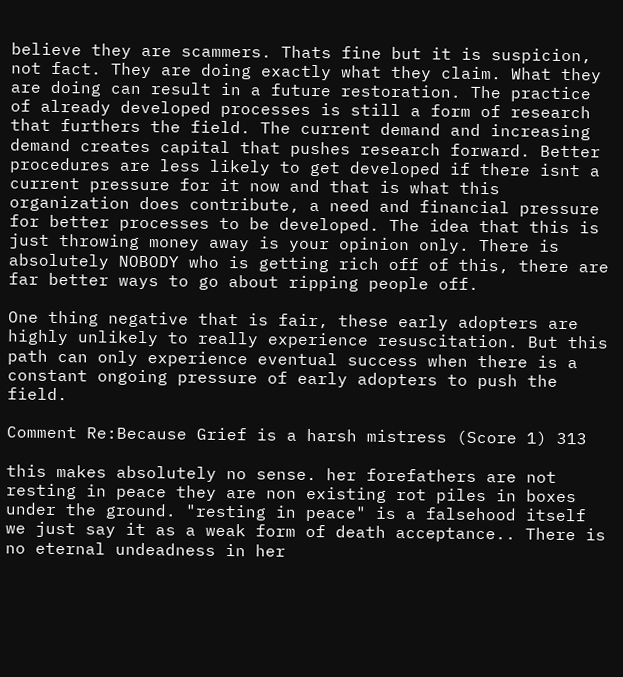believe they are scammers. Thats fine but it is suspicion, not fact. They are doing exactly what they claim. What they are doing can result in a future restoration. The practice of already developed processes is still a form of research that furthers the field. The current demand and increasing demand creates capital that pushes research forward. Better procedures are less likely to get developed if there isnt a current pressure for it now and that is what this organization does contribute, a need and financial pressure for better processes to be developed. The idea that this is just throwing money away is your opinion only. There is absolutely NOBODY who is getting rich off of this, there are far better ways to go about ripping people off.

One thing negative that is fair, these early adopters are highly unlikely to really experience resuscitation. But this path can only experience eventual success when there is a constant ongoing pressure of early adopters to push the field.

Comment Re:Because Grief is a harsh mistress (Score 1) 313

this makes absolutely no sense. her forefathers are not resting in peace they are non existing rot piles in boxes under the ground. "resting in peace" is a falsehood itself we just say it as a weak form of death acceptance.. There is no eternal undeadness in her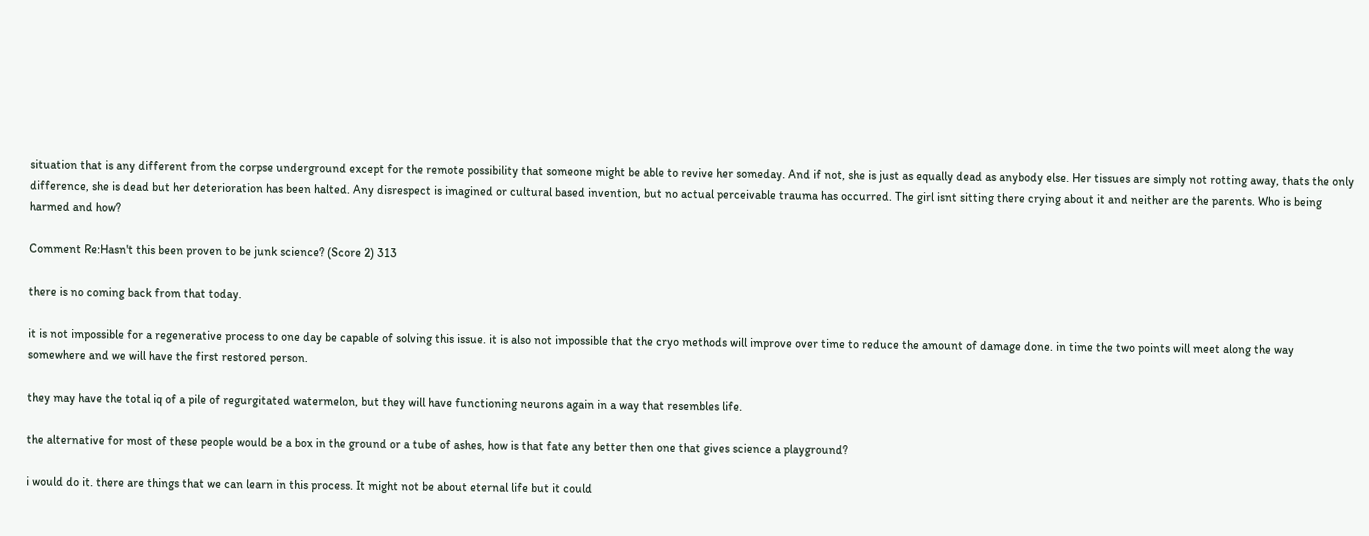situation that is any different from the corpse underground except for the remote possibility that someone might be able to revive her someday. And if not, she is just as equally dead as anybody else. Her tissues are simply not rotting away, thats the only difference, she is dead but her deterioration has been halted. Any disrespect is imagined or cultural based invention, but no actual perceivable trauma has occurred. The girl isnt sitting there crying about it and neither are the parents. Who is being harmed and how?

Comment Re:Hasn't this been proven to be junk science? (Score 2) 313

there is no coming back from that today.

it is not impossible for a regenerative process to one day be capable of solving this issue. it is also not impossible that the cryo methods will improve over time to reduce the amount of damage done. in time the two points will meet along the way somewhere and we will have the first restored person.

they may have the total iq of a pile of regurgitated watermelon, but they will have functioning neurons again in a way that resembles life.

the alternative for most of these people would be a box in the ground or a tube of ashes, how is that fate any better then one that gives science a playground?

i would do it. there are things that we can learn in this process. It might not be about eternal life but it could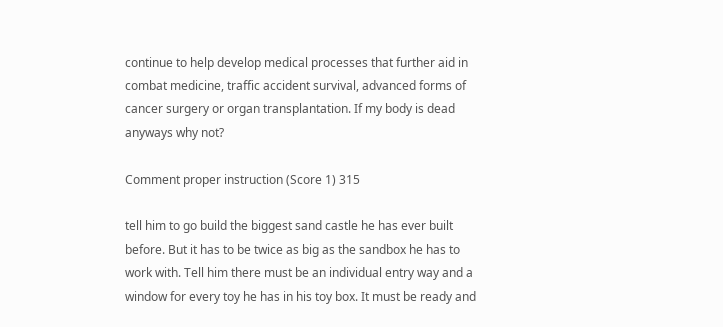continue to help develop medical processes that further aid in combat medicine, traffic accident survival, advanced forms of cancer surgery or organ transplantation. If my body is dead anyways why not?

Comment proper instruction (Score 1) 315

tell him to go build the biggest sand castle he has ever built before. But it has to be twice as big as the sandbox he has to work with. Tell him there must be an individual entry way and a window for every toy he has in his toy box. It must be ready and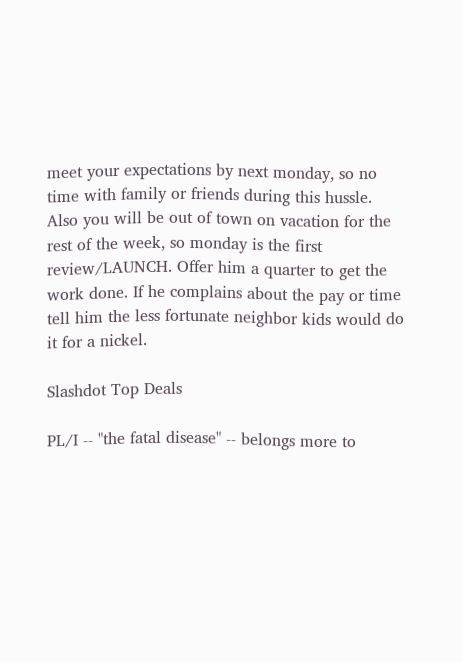meet your expectations by next monday, so no time with family or friends during this hussle. Also you will be out of town on vacation for the rest of the week, so monday is the first review/LAUNCH. Offer him a quarter to get the work done. If he complains about the pay or time tell him the less fortunate neighbor kids would do it for a nickel.

Slashdot Top Deals

PL/I -- "the fatal disease" -- belongs more to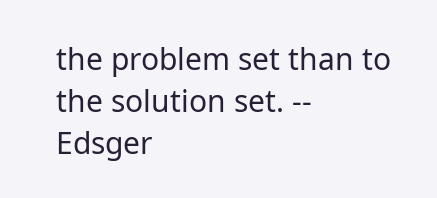the problem set than to the solution set. -- Edsger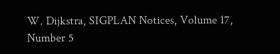W. Dijkstra, SIGPLAN Notices, Volume 17, Number 5